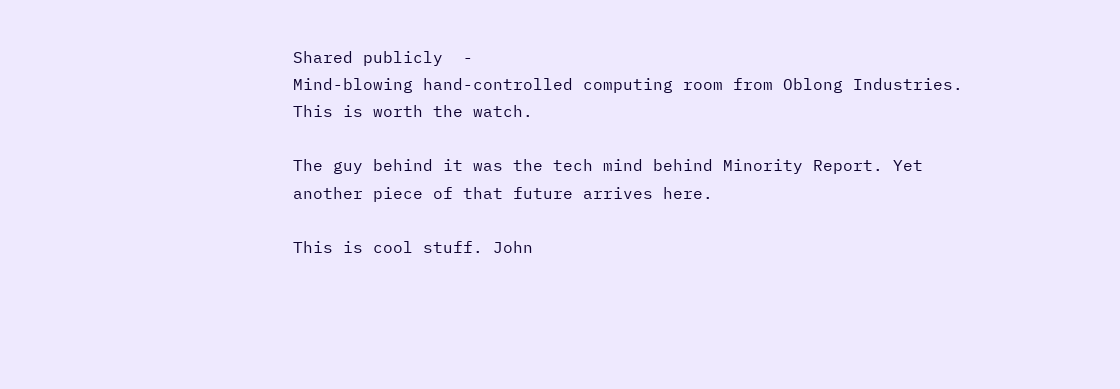Shared publicly  -
Mind-blowing hand-controlled computing room from Oblong Industries. This is worth the watch.

The guy behind it was the tech mind behind Minority Report. Yet another piece of that future arrives here.

This is cool stuff. John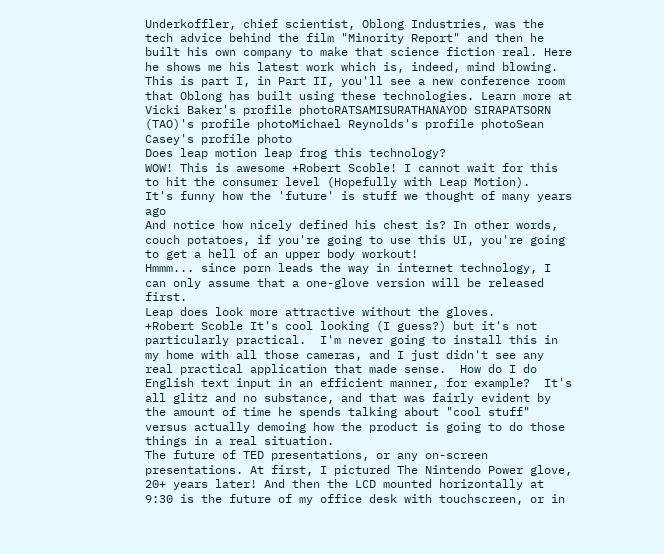Underkoffler, chief scientist, Oblong Industries, was the tech advice behind the film "Minority Report" and then he built his own company to make that science fiction real. Here he shows me his latest work which is, indeed, mind blowing. This is part I, in Part II, you'll see a new conference room that Oblong has built using these technologies. Learn more at
Vicki Baker's profile photoRATSAMISURATHANAYOD SIRAPATSORN (TAO)'s profile photoMichael Reynolds's profile photoSean Casey's profile photo
Does leap motion leap frog this technology?
WOW! This is awesome +Robert Scoble! I cannot wait for this to hit the consumer level (Hopefully with Leap Motion).
It's funny how the 'future' is stuff we thought of many years ago
And notice how nicely defined his chest is? In other words, couch potatoes, if you're going to use this UI, you're going to get a hell of an upper body workout!
Hmmm... since porn leads the way in internet technology, I can only assume that a one-glove version will be released first.
Leap does look more attractive without the gloves.
+Robert Scoble It's cool looking (I guess?) but it's not particularly practical.  I'm never going to install this in my home with all those cameras, and I just didn't see any real practical application that made sense.  How do I do English text input in an efficient manner, for example?  It's all glitz and no substance, and that was fairly evident by the amount of time he spends talking about "cool stuff" versus actually demoing how the product is going to do those things in a real situation.
The future of TED presentations, or any on-screen presentations. At first, I pictured The Nintendo Power glove, 20+ years later! And then the LCD mounted horizontally at 9:30 is the future of my office desk with touchscreen, or in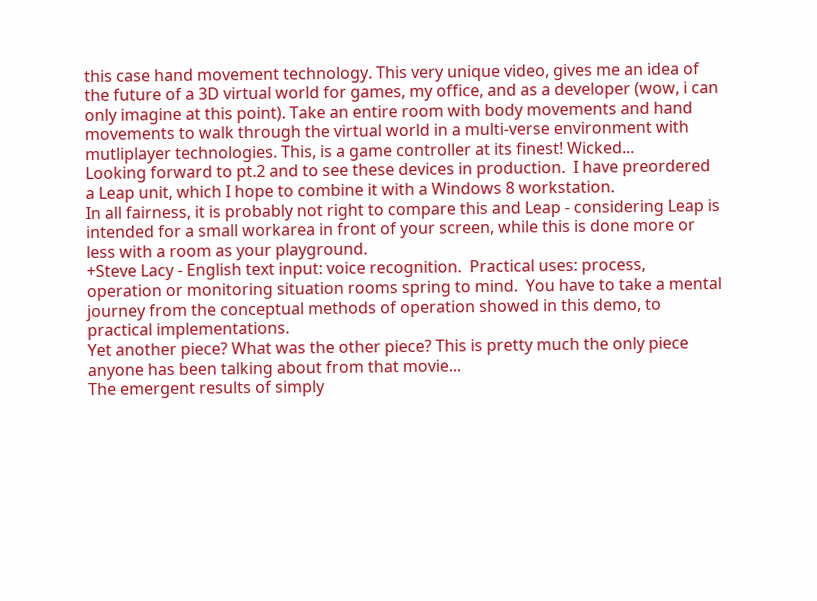this case hand movement technology. This very unique video, gives me an idea of the future of a 3D virtual world for games, my office, and as a developer (wow, i can only imagine at this point). Take an entire room with body movements and hand movements to walk through the virtual world in a multi-verse environment with mutliplayer technologies. This, is a game controller at its finest! Wicked...
Looking forward to pt.2 and to see these devices in production.  I have preordered a Leap unit, which I hope to combine it with a Windows 8 workstation.
In all fairness, it is probably not right to compare this and Leap - considering Leap is intended for a small workarea in front of your screen, while this is done more or less with a room as your playground.
+Steve Lacy - English text input: voice recognition.  Practical uses: process, operation or monitoring situation rooms spring to mind.  You have to take a mental journey from the conceptual methods of operation showed in this demo, to practical implementations.
Yet another piece? What was the other piece? This is pretty much the only piece anyone has been talking about from that movie...
The emergent results of simply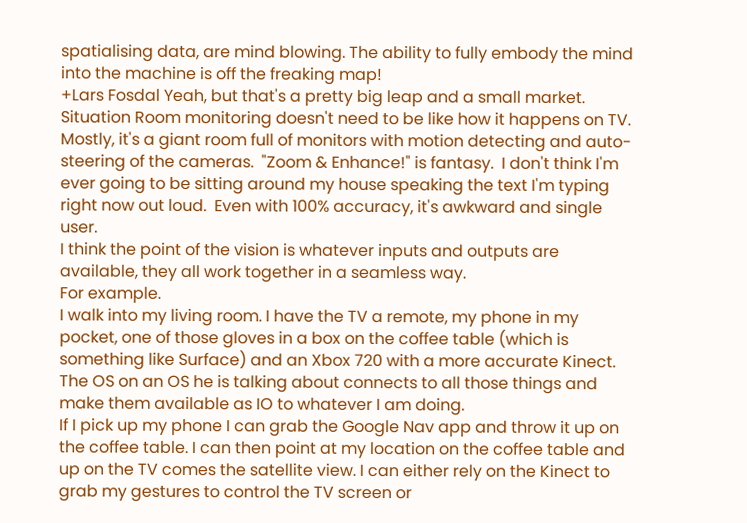spatialising data, are mind blowing. The ability to fully embody the mind into the machine is off the freaking map!
+Lars Fosdal Yeah, but that's a pretty big leap and a small market.  Situation Room monitoring doesn't need to be like how it happens on TV.  Mostly, it's a giant room full of monitors with motion detecting and auto-steering of the cameras.  "Zoom & Enhance!" is fantasy.  I don't think I'm ever going to be sitting around my house speaking the text I'm typing right now out loud.  Even with 100% accuracy, it's awkward and single user.
I think the point of the vision is whatever inputs and outputs are available, they all work together in a seamless way.
For example.
I walk into my living room. I have the TV a remote, my phone in my pocket, one of those gloves in a box on the coffee table (which is something like Surface) and an Xbox 720 with a more accurate Kinect.
The OS on an OS he is talking about connects to all those things and make them available as IO to whatever I am doing.
If I pick up my phone I can grab the Google Nav app and throw it up on the coffee table. I can then point at my location on the coffee table and up on the TV comes the satellite view. I can either rely on the Kinect to grab my gestures to control the TV screen or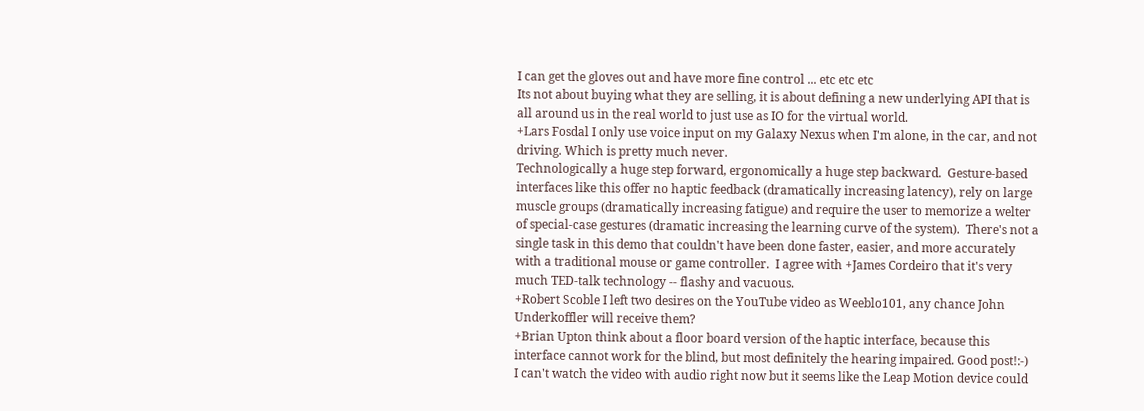I can get the gloves out and have more fine control ... etc etc etc
Its not about buying what they are selling, it is about defining a new underlying API that is all around us in the real world to just use as IO for the virtual world.
+Lars Fosdal I only use voice input on my Galaxy Nexus when I'm alone, in the car, and not driving. Which is pretty much never.
Technologically a huge step forward, ergonomically a huge step backward.  Gesture-based interfaces like this offer no haptic feedback (dramatically increasing latency), rely on large muscle groups (dramatically increasing fatigue) and require the user to memorize a welter of special-case gestures (dramatic increasing the learning curve of the system).  There's not a single task in this demo that couldn't have been done faster, easier, and more accurately with a traditional mouse or game controller.  I agree with +James Cordeiro that it's very much TED-talk technology -- flashy and vacuous.
+Robert Scoble I left two desires on the YouTube video as Weeblo101, any chance John Underkoffler will receive them?
+Brian Upton think about a floor board version of the haptic interface, because this interface cannot work for the blind, but most definitely the hearing impaired. Good post!:-)
I can't watch the video with audio right now but it seems like the Leap Motion device could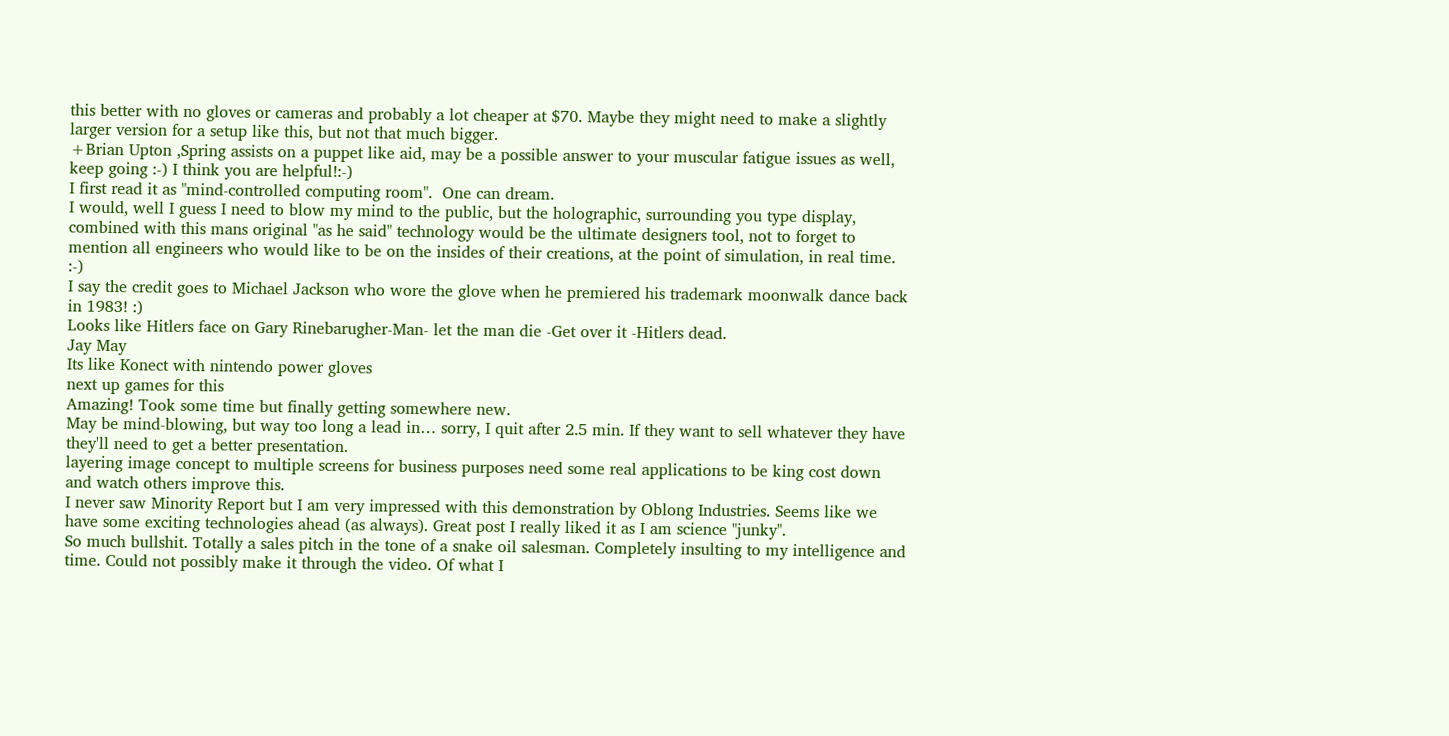this better with no gloves or cameras and probably a lot cheaper at $70. Maybe they might need to make a slightly larger version for a setup like this, but not that much bigger.
+Brian Upton ,Spring assists on a puppet like aid, may be a possible answer to your muscular fatigue issues as well, keep going :-) I think you are helpful!:-)
I first read it as "mind-controlled computing room".  One can dream.
I would, well I guess I need to blow my mind to the public, but the holographic, surrounding you type display, combined with this mans original "as he said" technology would be the ultimate designers tool, not to forget to mention all engineers who would like to be on the insides of their creations, at the point of simulation, in real time. :-)
I say the credit goes to Michael Jackson who wore the glove when he premiered his trademark moonwalk dance back in 1983! :)
Looks like Hitlers face on Gary Rinebarugher-Man- let the man die -Get over it -Hitlers dead.
Jay May
Its like Konect with nintendo power gloves
next up games for this
Amazing! Took some time but finally getting somewhere new.
May be mind-blowing, but way too long a lead in… sorry, I quit after 2.5 min. If they want to sell whatever they have they'll need to get a better presentation.
layering image concept to multiple screens for business purposes need some real applications to be king cost down and watch others improve this.
I never saw Minority Report but I am very impressed with this demonstration by Oblong Industries. Seems like we have some exciting technologies ahead (as always). Great post I really liked it as I am science "junky".
So much bullshit. Totally a sales pitch in the tone of a snake oil salesman. Completely insulting to my intelligence and time. Could not possibly make it through the video. Of what I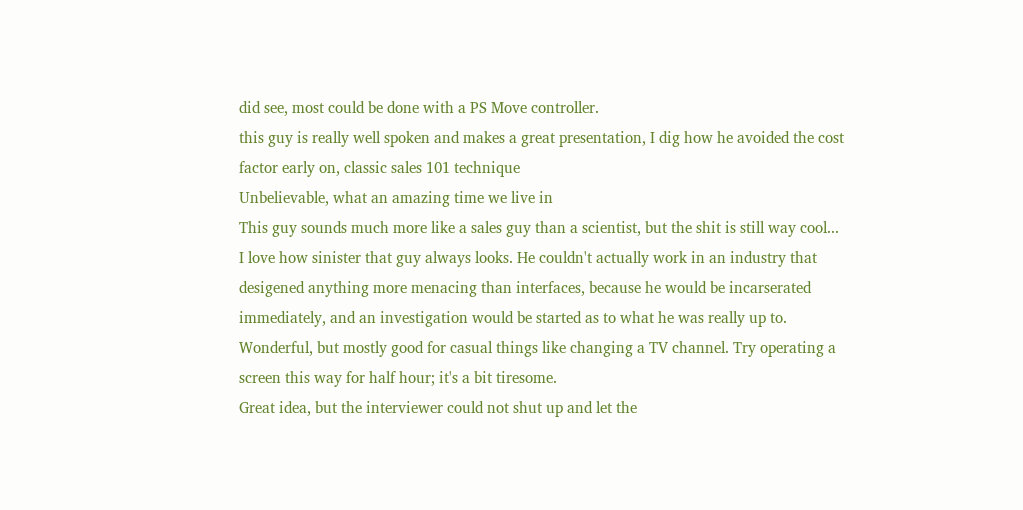did see, most could be done with a PS Move controller.
this guy is really well spoken and makes a great presentation, I dig how he avoided the cost factor early on, classic sales 101 technique
Unbelievable, what an amazing time we live in
This guy sounds much more like a sales guy than a scientist, but the shit is still way cool...
I love how sinister that guy always looks. He couldn't actually work in an industry that desigened anything more menacing than interfaces, because he would be incarserated immediately, and an investigation would be started as to what he was really up to.
Wonderful, but mostly good for casual things like changing a TV channel. Try operating a screen this way for half hour; it's a bit tiresome.
Great idea, but the interviewer could not shut up and let the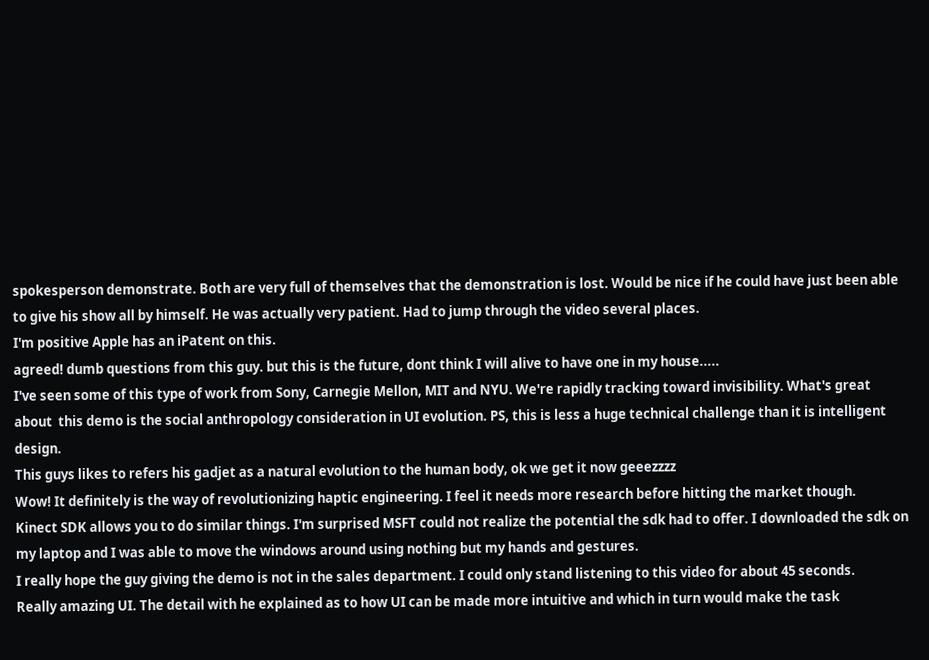spokesperson demonstrate. Both are very full of themselves that the demonstration is lost. Would be nice if he could have just been able to give his show all by himself. He was actually very patient. Had to jump through the video several places.
I'm positive Apple has an iPatent on this.
agreed! dumb questions from this guy. but this is the future, dont think I will alive to have one in my house.....
I've seen some of this type of work from Sony, Carnegie Mellon, MIT and NYU. We're rapidly tracking toward invisibility. What's great about  this demo is the social anthropology consideration in UI evolution. PS, this is less a huge technical challenge than it is intelligent design.
This guys likes to refers his gadjet as a natural evolution to the human body, ok we get it now geeezzzz
Wow! It definitely is the way of revolutionizing haptic engineering. I feel it needs more research before hitting the market though.
Kinect SDK allows you to do similar things. I'm surprised MSFT could not realize the potential the sdk had to offer. I downloaded the sdk on my laptop and I was able to move the windows around using nothing but my hands and gestures.
I really hope the guy giving the demo is not in the sales department. I could only stand listening to this video for about 45 seconds.
Really amazing UI. The detail with he explained as to how UI can be made more intuitive and which in turn would make the task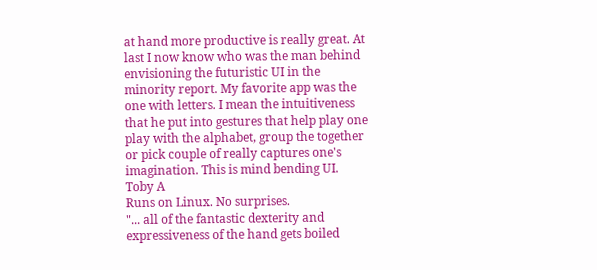at hand more productive is really great. At last I now know who was the man behind envisioning the futuristic UI in the minority report. My favorite app was the one with letters. I mean the intuitiveness that he put into gestures that help play one play with the alphabet, group the together or pick couple of really captures one's imagination. This is mind bending UI.
Toby A
Runs on Linux. No surprises.
"... all of the fantastic dexterity and expressiveness of the hand gets boiled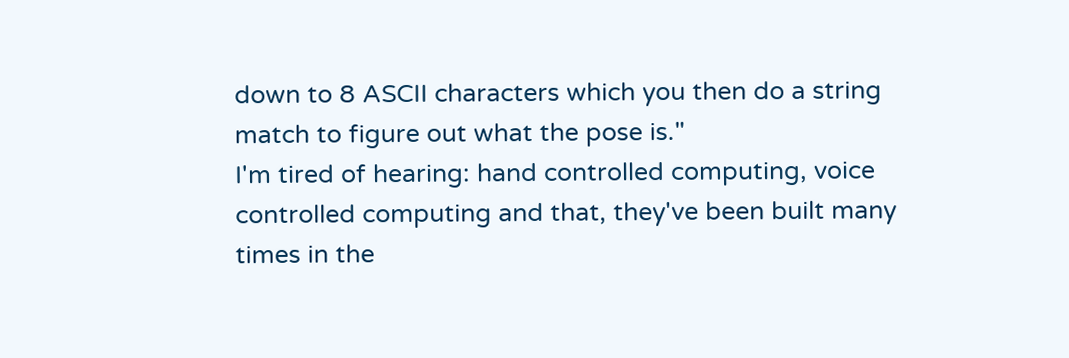down to 8 ASCII characters which you then do a string match to figure out what the pose is."
I'm tired of hearing: hand controlled computing, voice controlled computing and that, they've been built many times in the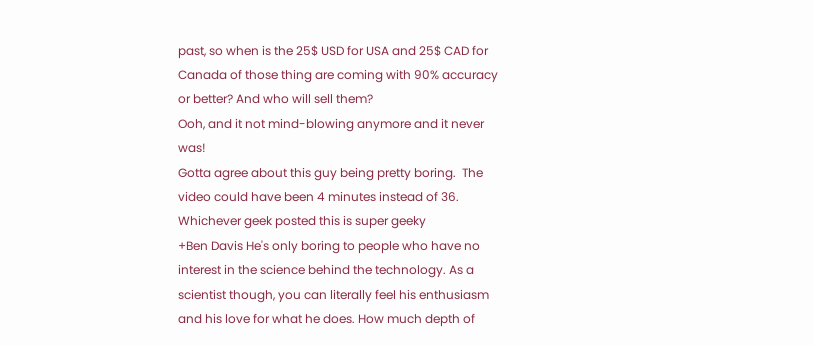past, so when is the 25$ USD for USA and 25$ CAD for Canada of those thing are coming with 90% accuracy or better? And who will sell them?
Ooh, and it not mind-blowing anymore and it never was!
Gotta agree about this guy being pretty boring.  The video could have been 4 minutes instead of 36.
Whichever geek posted this is super geeky
+Ben Davis He's only boring to people who have no interest in the science behind the technology. As a scientist though, you can literally feel his enthusiasm and his love for what he does. How much depth of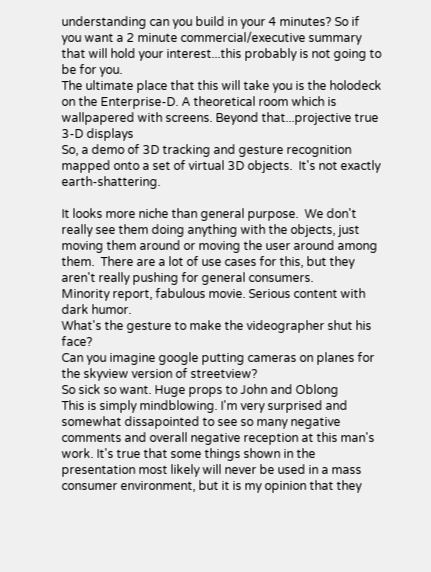understanding can you build in your 4 minutes? So if you want a 2 minute commercial/executive summary that will hold your interest...this probably is not going to be for you.
The ultimate place that this will take you is the holodeck on the Enterprise-D. A theoretical room which is wallpapered with screens. Beyond that...projective true 3-D displays
So, a demo of 3D tracking and gesture recognition mapped onto a set of virtual 3D objects.  It's not exactly earth-shattering.

It looks more niche than general purpose.  We don't really see them doing anything with the objects, just moving them around or moving the user around among them.  There are a lot of use cases for this, but they aren't really pushing for general consumers.
Minority report, fabulous movie. Serious content with dark humor.
What's the gesture to make the videographer shut his face?
Can you imagine google putting cameras on planes for the skyview version of streetview?
So sick so want. Huge props to John and Oblong
This is simply mindblowing. I'm very surprised and somewhat dissapointed to see so many negative comments and overall negative reception at this man's work. It's true that some things shown in the presentation most likely will never be used in a mass consumer environment, but it is my opinion that they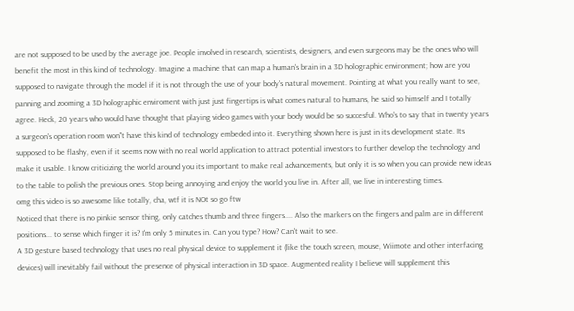are not supposed to be used by the average joe. People involved in research, scientists, designers, and even surgeons may be the ones who will benefit the most in this kind of technology. Imagine a machine that can map a human's brain in a 3D holographic environment; how are you supposed to navigate through the model if it is not through the use of your body's natural movement. Pointing at what you really want to see, panning and zooming a 3D holographic enviroment with just just fingertips is what comes natural to humans, he said so himself and I totally agree. Heck, 20 years who would have thought that playing video games with your body would be so succesful. Who's to say that in twenty years a surgeon's operation room won"t have this kind of technology embeded into it. Everything shown here is just in its development state. Its supposed to be flashy, even if it seems now with no real world application to attract potential investors to further develop the technology and make it usable. I know criticizing the world around you its important to make real advancements, but only it is so when you can provide new ideas to the table to polish the previous ones. Stop being annoying and enjoy the world you live in. After all, we live in interesting times.
omg this video is so awesome like totally, cha, wtf it is NOt so go ftw
Noticed that there is no pinkie sensor thing, only catches thumb and three fingers.... Also the markers on the fingers and palm are in different positions... to sense which finger it is? I'm only 5 minutes in. Can you type? How? Can't wait to see.
A 3D gesture based technology that uses no real physical device to supplement it (like the touch screen, mouse, Wiimote and other interfacing devices) will inevitably fail without the presence of physical interaction in 3D space. Augmented reality I believe will supplement this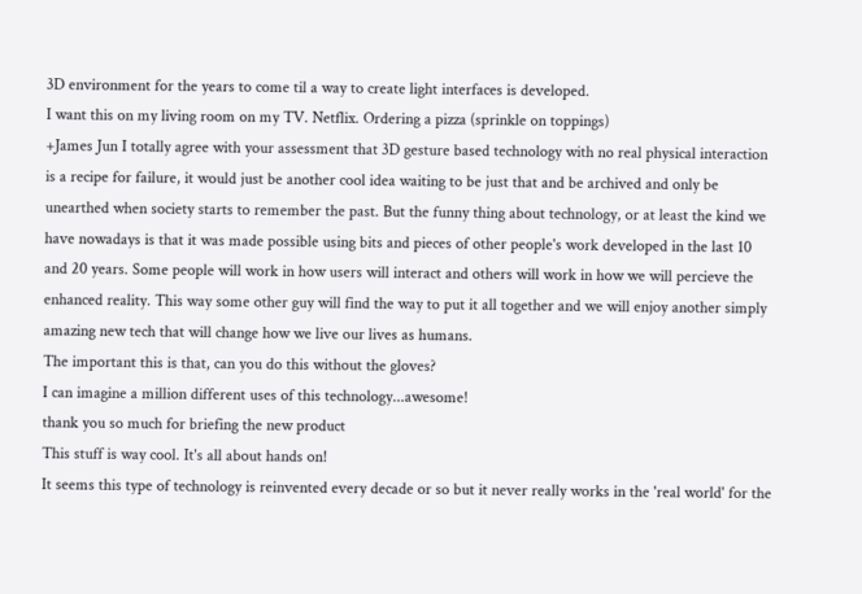3D environment for the years to come til a way to create light interfaces is developed.
I want this on my living room on my TV. Netflix. Ordering a pizza (sprinkle on toppings)
+James Jun I totally agree with your assessment that 3D gesture based technology with no real physical interaction is a recipe for failure, it would just be another cool idea waiting to be just that and be archived and only be unearthed when society starts to remember the past. But the funny thing about technology, or at least the kind we have nowadays is that it was made possible using bits and pieces of other people's work developed in the last 10 and 20 years. Some people will work in how users will interact and others will work in how we will percieve the enhanced reality. This way some other guy will find the way to put it all together and we will enjoy another simply amazing new tech that will change how we live our lives as humans.
The important this is that, can you do this without the gloves?
I can imagine a million different uses of this technology...awesome!
thank you so much for briefing the new product
This stuff is way cool. It's all about hands on!
It seems this type of technology is reinvented every decade or so but it never really works in the 'real world' for the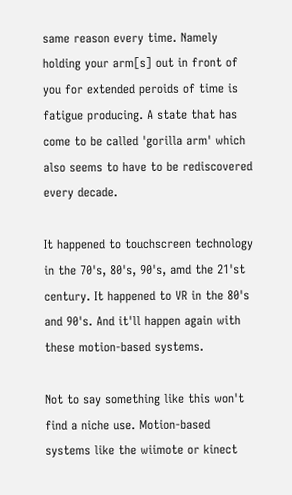same reason every time. Namely holding your arm[s] out in front of you for extended peroids of time is fatigue producing. A state that has come to be called 'gorilla arm' which also seems to have to be rediscovered every decade.

It happened to touchscreen technology in the 70's, 80's, 90's, amd the 21'st century. It happened to VR in the 80's and 90's. And it'll happen again with these motion-based systems.

Not to say something like this won't find a niche use. Motion-based systems like the wiimote or kinect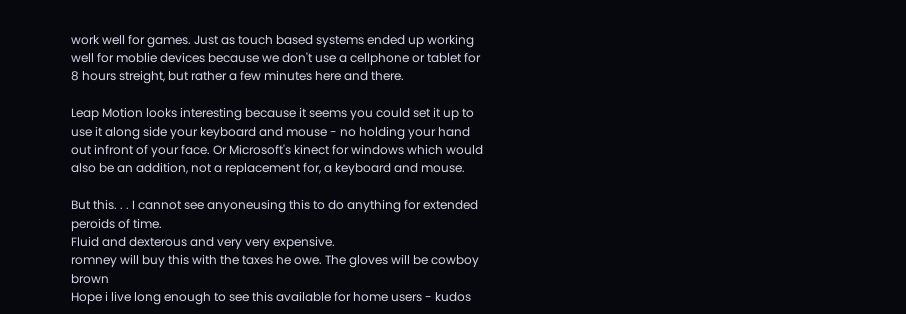work well for games. Just as touch based systems ended up working well for moblie devices because we don't use a cellphone or tablet for 8 hours streight, but rather a few minutes here and there.

Leap Motion looks interesting because it seems you could set it up to use it along side your keyboard and mouse - no holding your hand out infront of your face. Or Microsoft's kinect for windows which would also be an addition, not a replacement for, a keyboard and mouse.

But this. . . I cannot see anyoneusing this to do anything for extended peroids of time.
Fluid and dexterous and very very expensive.
romney will buy this with the taxes he owe. The gloves will be cowboy brown
Hope i live long enough to see this available for home users - kudos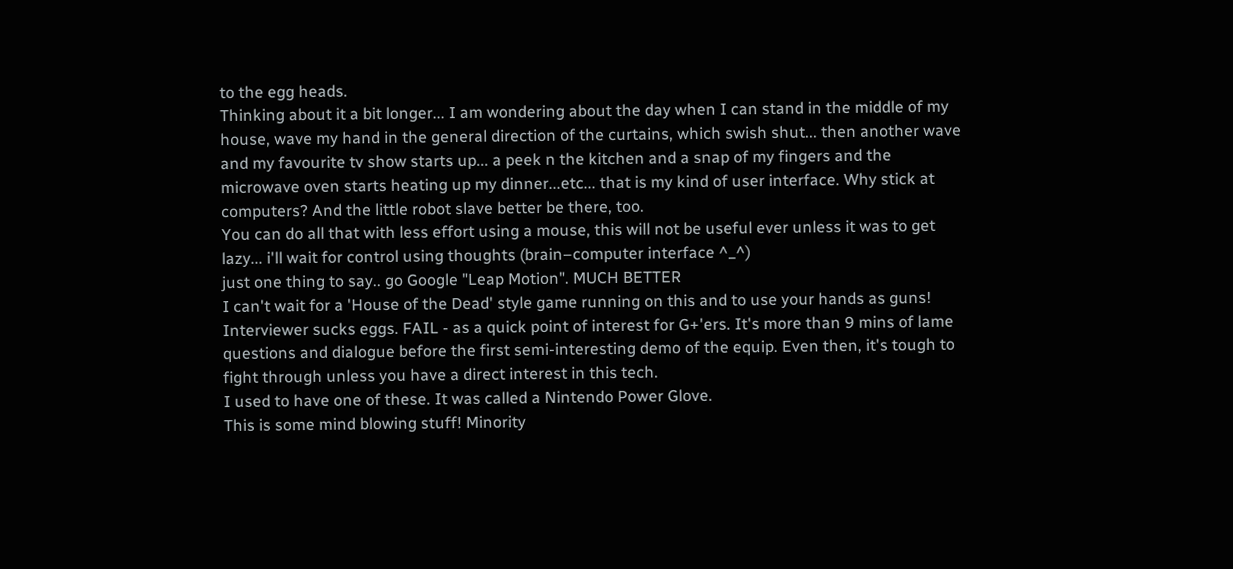to the egg heads.
Thinking about it a bit longer... I am wondering about the day when I can stand in the middle of my house, wave my hand in the general direction of the curtains, which swish shut... then another wave and my favourite tv show starts up... a peek n the kitchen and a snap of my fingers and the microwave oven starts heating up my dinner...etc... that is my kind of user interface. Why stick at computers? And the little robot slave better be there, too.
You can do all that with less effort using a mouse, this will not be useful ever unless it was to get
lazy... i'll wait for control using thoughts (brain–computer interface ^_^)
just one thing to say.. go Google "Leap Motion". MUCH BETTER
I can't wait for a 'House of the Dead' style game running on this and to use your hands as guns!
Interviewer sucks eggs. FAIL - as a quick point of interest for G+'ers. It's more than 9 mins of lame questions and dialogue before the first semi-interesting demo of the equip. Even then, it's tough to fight through unless you have a direct interest in this tech.
I used to have one of these. It was called a Nintendo Power Glove.
This is some mind blowing stuff! Minority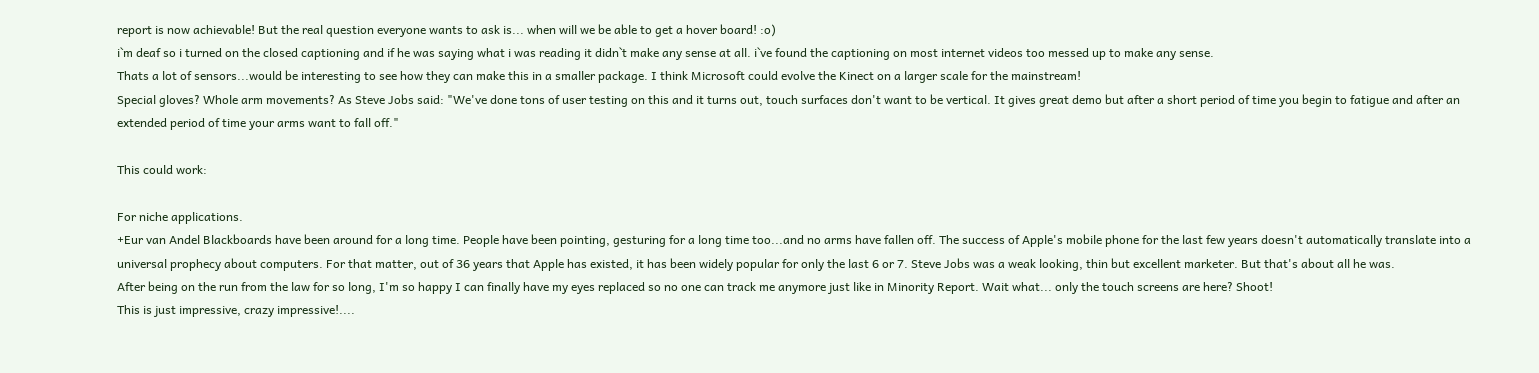report is now achievable! But the real question everyone wants to ask is... when will we be able to get a hover board! :o)
i`m deaf so i turned on the closed captioning and if he was saying what i was reading it didn`t make any sense at all. i`ve found the captioning on most internet videos too messed up to make any sense.
Thats a lot of sensors...would be interesting to see how they can make this in a smaller package. I think Microsoft could evolve the Kinect on a larger scale for the mainstream!
Special gloves? Whole arm movements? As Steve Jobs said: "We've done tons of user testing on this and it turns out, touch surfaces don't want to be vertical. It gives great demo but after a short period of time you begin to fatigue and after an extended period of time your arms want to fall off."

This could work:

For niche applications.
+Eur van Andel Blackboards have been around for a long time. People have been pointing, gesturing for a long time too...and no arms have fallen off. The success of Apple's mobile phone for the last few years doesn't automatically translate into a universal prophecy about computers. For that matter, out of 36 years that Apple has existed, it has been widely popular for only the last 6 or 7. Steve Jobs was a weak looking, thin but excellent marketer. But that's about all he was.
After being on the run from the law for so long, I'm so happy I can finally have my eyes replaced so no one can track me anymore just like in Minority Report. Wait what... only the touch screens are here? Shoot!
This is just impressive, crazy impressive!....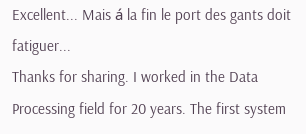Excellent... Mais á la fin le port des gants doit fatiguer...
Thanks for sharing. I worked in the Data Processing field for 20 years. The first system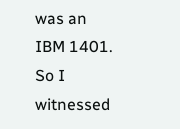was an IBM 1401. So I witnessed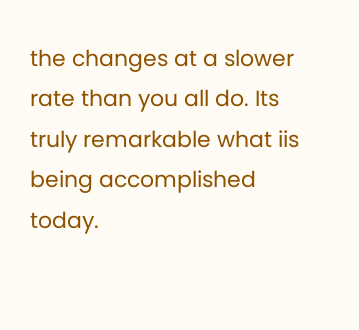the changes at a slower rate than you all do. Its truly remarkable what iis being accomplished today.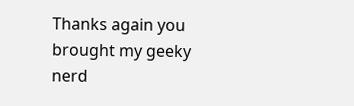Thanks again you brought my geeky nerd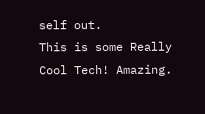self out.
This is some Really Cool Tech! Amazing.